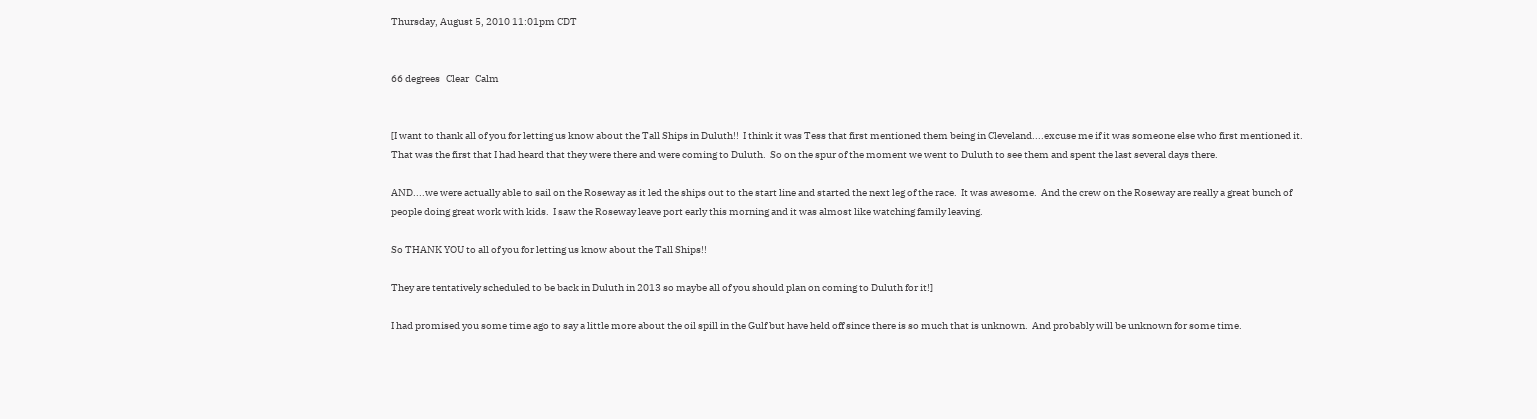Thursday, August 5, 2010 11:01pm CDT


66 degrees   Clear   Calm


[I want to thank all of you for letting us know about the Tall Ships in Duluth!!  I think it was Tess that first mentioned them being in Cleveland....excuse me if it was someone else who first mentioned it.  That was the first that I had heard that they were there and were coming to Duluth.  So on the spur of the moment we went to Duluth to see them and spent the last several days there.

AND....we were actually able to sail on the Roseway as it led the ships out to the start line and started the next leg of the race.  It was awesome.  And the crew on the Roseway are really a great bunch of people doing great work with kids.  I saw the Roseway leave port early this morning and it was almost like watching family leaving.

So THANK YOU to all of you for letting us know about the Tall Ships!!

They are tentatively scheduled to be back in Duluth in 2013 so maybe all of you should plan on coming to Duluth for it!]

I had promised you some time ago to say a little more about the oil spill in the Gulf but have held off since there is so much that is unknown.  And probably will be unknown for some time.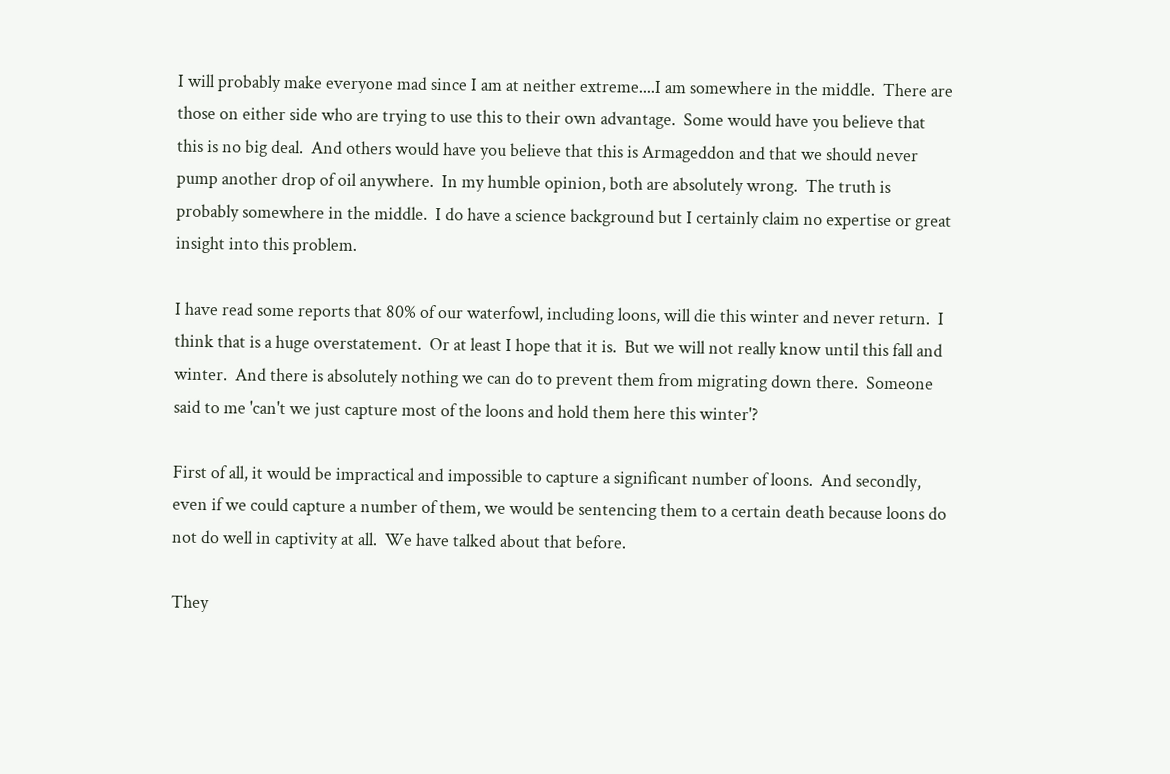I will probably make everyone mad since I am at neither extreme....I am somewhere in the middle.  There are those on either side who are trying to use this to their own advantage.  Some would have you believe that this is no big deal.  And others would have you believe that this is Armageddon and that we should never pump another drop of oil anywhere.  In my humble opinion, both are absolutely wrong.  The truth is probably somewhere in the middle.  I do have a science background but I certainly claim no expertise or great insight into this problem.

I have read some reports that 80% of our waterfowl, including loons, will die this winter and never return.  I think that is a huge overstatement.  Or at least I hope that it is.  But we will not really know until this fall and winter.  And there is absolutely nothing we can do to prevent them from migrating down there.  Someone said to me 'can't we just capture most of the loons and hold them here this winter'?

First of all, it would be impractical and impossible to capture a significant number of loons.  And secondly, even if we could capture a number of them, we would be sentencing them to a certain death because loons do not do well in captivity at all.  We have talked about that before.

They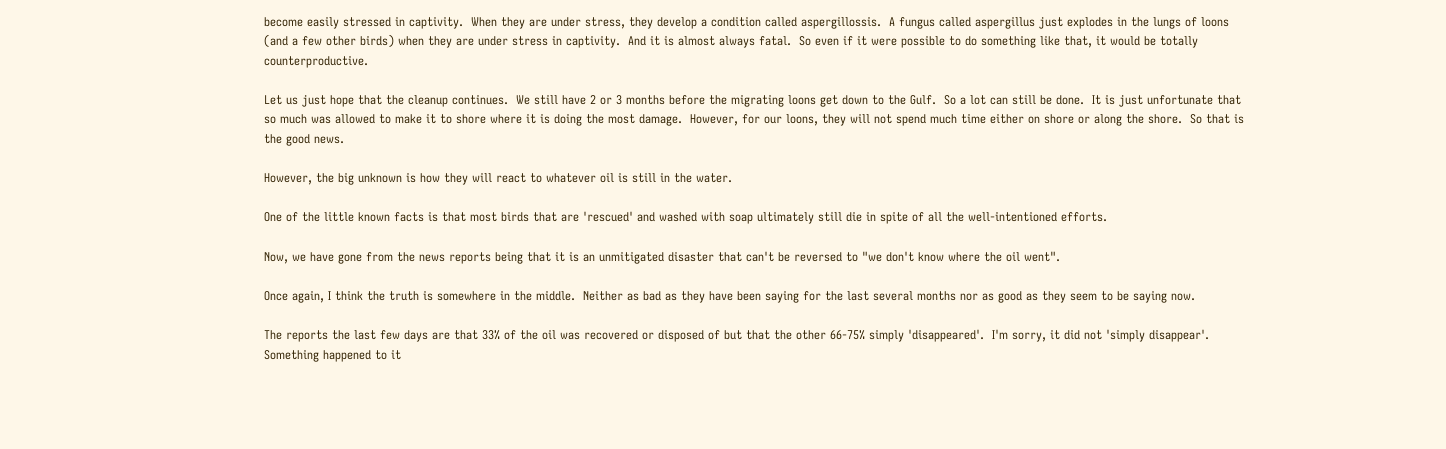become easily stressed in captivity.  When they are under stress, they develop a condition called aspergillossis.  A fungus called aspergillus just explodes in the lungs of loons (and a few other birds) when they are under stress in captivity.  And it is almost always fatal.  So even if it were possible to do something like that, it would be totally counterproductive.

Let us just hope that the cleanup continues.  We still have 2 or 3 months before the migrating loons get down to the Gulf.  So a lot can still be done.  It is just unfortunate that so much was allowed to make it to shore where it is doing the most damage.  However, for our loons, they will not spend much time either on shore or along the shore.  So that is the good news.

However, the big unknown is how they will react to whatever oil is still in the water.

One of the little known facts is that most birds that are 'rescued' and washed with soap ultimately still die in spite of all the well-intentioned efforts.

Now, we have gone from the news reports being that it is an unmitigated disaster that can't be reversed to "we don't know where the oil went".

Once again, I think the truth is somewhere in the middle.  Neither as bad as they have been saying for the last several months nor as good as they seem to be saying now.

The reports the last few days are that 33% of the oil was recovered or disposed of but that the other 66-75% simply 'disappeared'.  I'm sorry, it did not 'simply disappear'.  Something happened to it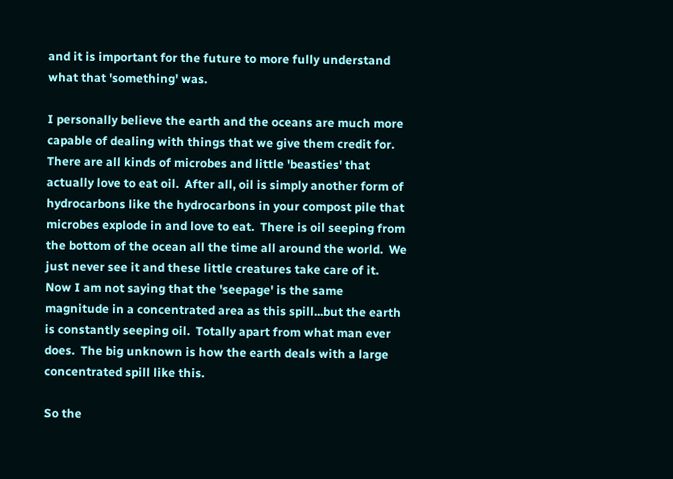and it is important for the future to more fully understand what that 'something' was.

I personally believe the earth and the oceans are much more capable of dealing with things that we give them credit for.  There are all kinds of microbes and little 'beasties' that actually love to eat oil.  After all, oil is simply another form of hydrocarbons like the hydrocarbons in your compost pile that microbes explode in and love to eat.  There is oil seeping from the bottom of the ocean all the time all around the world.  We just never see it and these little creatures take care of it.  Now I am not saying that the 'seepage' is the same magnitude in a concentrated area as this spill...but the earth is constantly seeping oil.  Totally apart from what man ever does.  The big unknown is how the earth deals with a large concentrated spill like this.

So the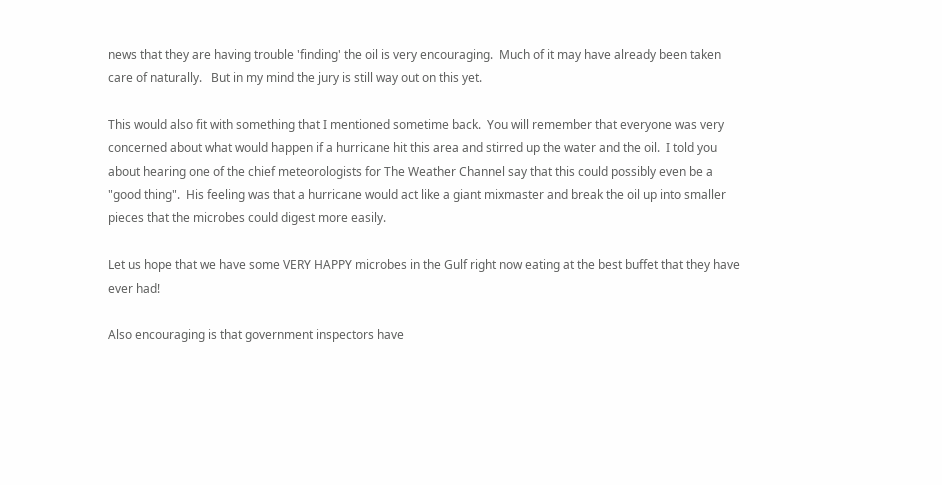news that they are having trouble 'finding' the oil is very encouraging.  Much of it may have already been taken care of naturally.   But in my mind the jury is still way out on this yet.

This would also fit with something that I mentioned sometime back.  You will remember that everyone was very concerned about what would happen if a hurricane hit this area and stirred up the water and the oil.  I told you about hearing one of the chief meteorologists for The Weather Channel say that this could possibly even be a "good thing".  His feeling was that a hurricane would act like a giant mixmaster and break the oil up into smaller pieces that the microbes could digest more easily.

Let us hope that we have some VERY HAPPY microbes in the Gulf right now eating at the best buffet that they have ever had!

Also encouraging is that government inspectors have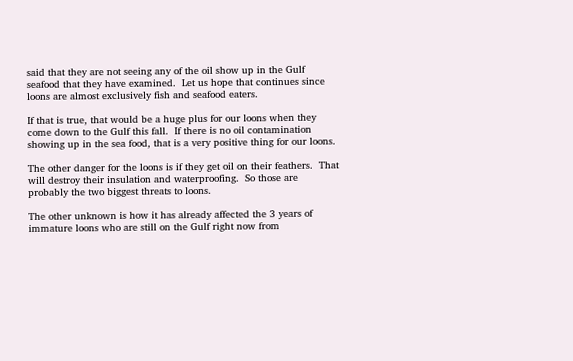said that they are not seeing any of the oil show up in the Gulf seafood that they have examined.  Let us hope that continues since loons are almost exclusively fish and seafood eaters.

If that is true, that would be a huge plus for our loons when they come down to the Gulf this fall.  If there is no oil contamination showing up in the sea food, that is a very positive thing for our loons.

The other danger for the loons is if they get oil on their feathers.  That will destroy their insulation and waterproofing.  So those are probably the two biggest threats to loons.

The other unknown is how it has already affected the 3 years of immature loons who are still on the Gulf right now from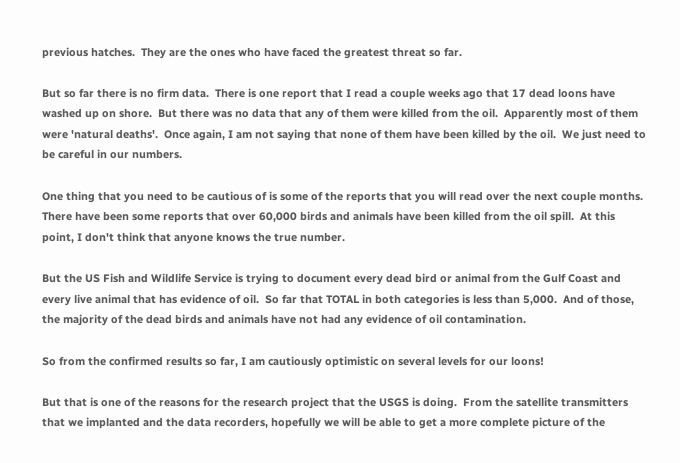previous hatches.  They are the ones who have faced the greatest threat so far.

But so far there is no firm data.  There is one report that I read a couple weeks ago that 17 dead loons have washed up on shore.  But there was no data that any of them were killed from the oil.  Apparently most of them were 'natural deaths'.  Once again, I am not saying that none of them have been killed by the oil.  We just need to be careful in our numbers.

One thing that you need to be cautious of is some of the reports that you will read over the next couple months.  There have been some reports that over 60,000 birds and animals have been killed from the oil spill.  At this point, I don't think that anyone knows the true number.

But the US Fish and Wildlife Service is trying to document every dead bird or animal from the Gulf Coast and every live animal that has evidence of oil.  So far that TOTAL in both categories is less than 5,000.  And of those, the majority of the dead birds and animals have not had any evidence of oil contamination.

So from the confirmed results so far, I am cautiously optimistic on several levels for our loons!

But that is one of the reasons for the research project that the USGS is doing.  From the satellite transmitters that we implanted and the data recorders, hopefully we will be able to get a more complete picture of the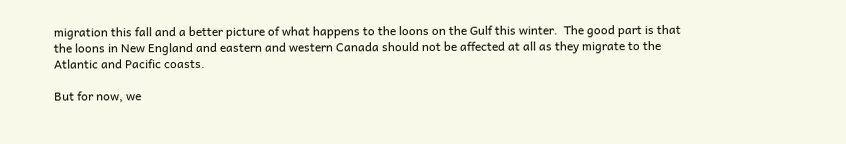migration this fall and a better picture of what happens to the loons on the Gulf this winter.  The good part is that the loons in New England and eastern and western Canada should not be affected at all as they migrate to the Atlantic and Pacific coasts.

But for now, we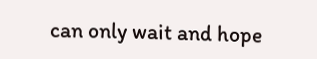can only wait and hope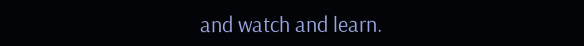and watch and learn.